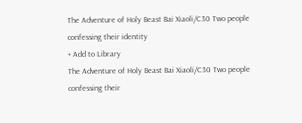The Adventure of Holy Beast Bai Xiaoli/C30 Two people confessing their identity
+ Add to Library
The Adventure of Holy Beast Bai Xiaoli/C30 Two people confessing their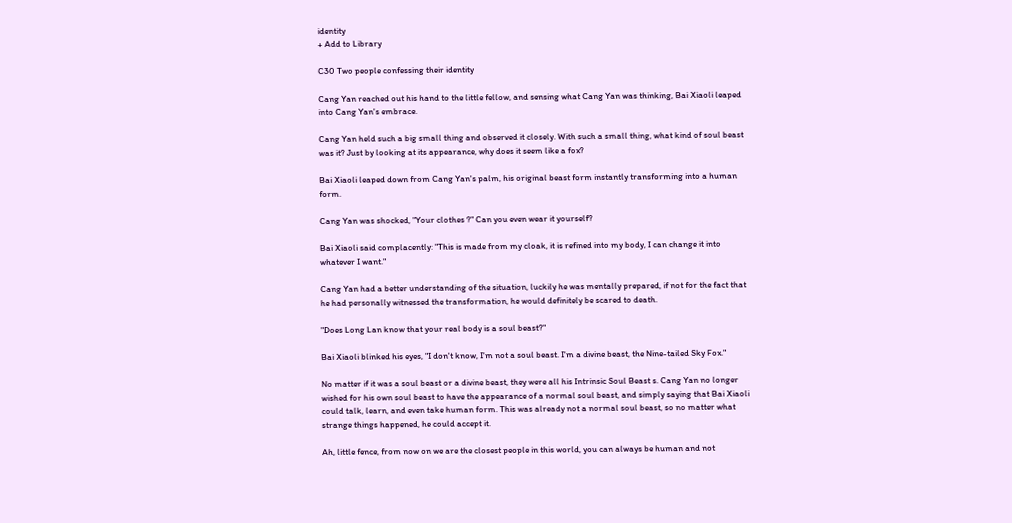identity
+ Add to Library

C30 Two people confessing their identity

Cang Yan reached out his hand to the little fellow, and sensing what Cang Yan was thinking, Bai Xiaoli leaped into Cang Yan's embrace.

Cang Yan held such a big small thing and observed it closely. With such a small thing, what kind of soul beast was it? Just by looking at its appearance, why does it seem like a fox?

Bai Xiaoli leaped down from Cang Yan's palm, his original beast form instantly transforming into a human form.

Cang Yan was shocked, "Your clothes ?" Can you even wear it yourself?

Bai Xiaoli said complacently: "This is made from my cloak, it is refined into my body, I can change it into whatever I want."

Cang Yan had a better understanding of the situation, luckily he was mentally prepared, if not for the fact that he had personally witnessed the transformation, he would definitely be scared to death.

"Does Long Lan know that your real body is a soul beast?"

Bai Xiaoli blinked his eyes, "I don't know, I'm not a soul beast. I'm a divine beast, the Nine-tailed Sky Fox."

No matter if it was a soul beast or a divine beast, they were all his Intrinsic Soul Beast s. Cang Yan no longer wished for his own soul beast to have the appearance of a normal soul beast, and simply saying that Bai Xiaoli could talk, learn, and even take human form. This was already not a normal soul beast, so no matter what strange things happened, he could accept it.

Ah, little fence, from now on we are the closest people in this world, you can always be human and not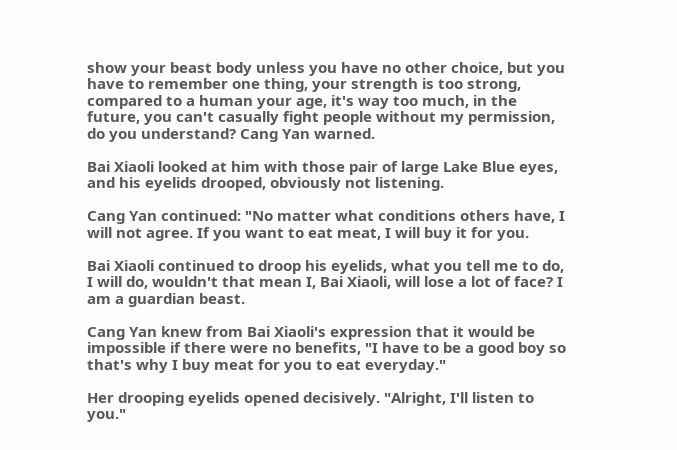show your beast body unless you have no other choice, but you have to remember one thing, your strength is too strong, compared to a human your age, it's way too much, in the future, you can't casually fight people without my permission, do you understand? Cang Yan warned.

Bai Xiaoli looked at him with those pair of large Lake Blue eyes, and his eyelids drooped, obviously not listening.

Cang Yan continued: "No matter what conditions others have, I will not agree. If you want to eat meat, I will buy it for you.

Bai Xiaoli continued to droop his eyelids, what you tell me to do, I will do, wouldn't that mean I, Bai Xiaoli, will lose a lot of face? I am a guardian beast.

Cang Yan knew from Bai Xiaoli's expression that it would be impossible if there were no benefits, "I have to be a good boy so that's why I buy meat for you to eat everyday."

Her drooping eyelids opened decisively. "Alright, I'll listen to you."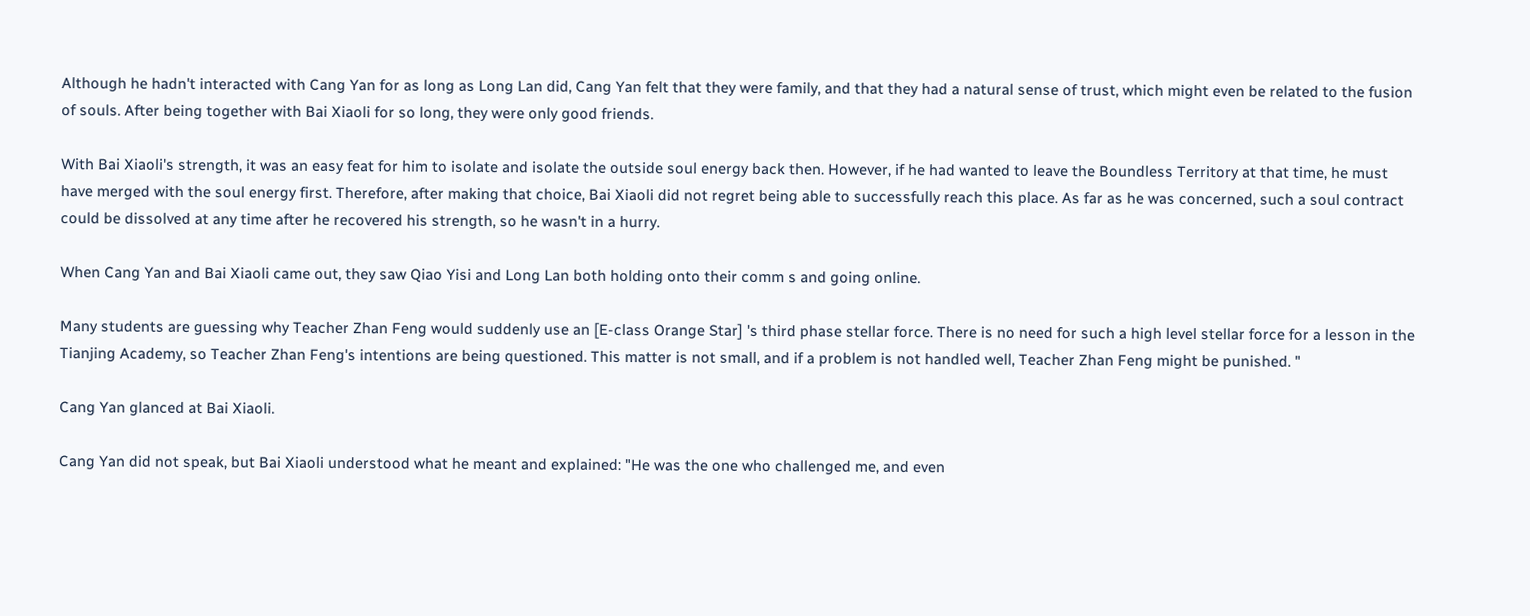Although he hadn't interacted with Cang Yan for as long as Long Lan did, Cang Yan felt that they were family, and that they had a natural sense of trust, which might even be related to the fusion of souls. After being together with Bai Xiaoli for so long, they were only good friends.

With Bai Xiaoli's strength, it was an easy feat for him to isolate and isolate the outside soul energy back then. However, if he had wanted to leave the Boundless Territory at that time, he must have merged with the soul energy first. Therefore, after making that choice, Bai Xiaoli did not regret being able to successfully reach this place. As far as he was concerned, such a soul contract could be dissolved at any time after he recovered his strength, so he wasn't in a hurry.

When Cang Yan and Bai Xiaoli came out, they saw Qiao Yisi and Long Lan both holding onto their comm s and going online.

Many students are guessing why Teacher Zhan Feng would suddenly use an [E-class Orange Star] 's third phase stellar force. There is no need for such a high level stellar force for a lesson in the Tianjing Academy, so Teacher Zhan Feng's intentions are being questioned. This matter is not small, and if a problem is not handled well, Teacher Zhan Feng might be punished. "

Cang Yan glanced at Bai Xiaoli.

Cang Yan did not speak, but Bai Xiaoli understood what he meant and explained: "He was the one who challenged me, and even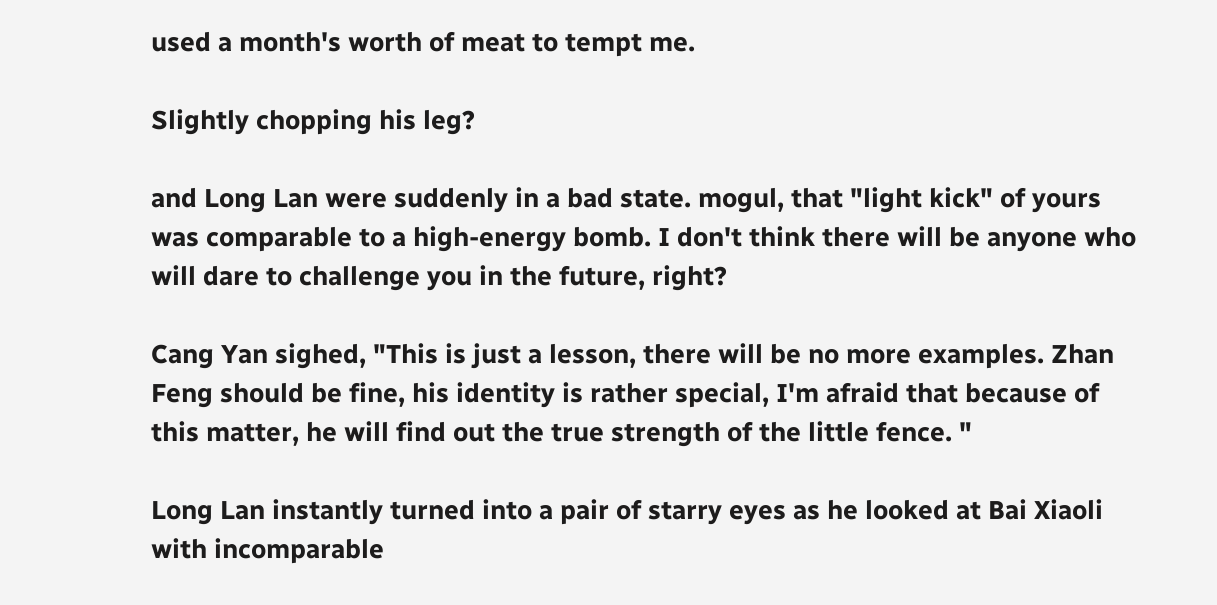used a month's worth of meat to tempt me.

Slightly chopping his leg?

and Long Lan were suddenly in a bad state. mogul, that "light kick" of yours was comparable to a high-energy bomb. I don't think there will be anyone who will dare to challenge you in the future, right?

Cang Yan sighed, "This is just a lesson, there will be no more examples. Zhan Feng should be fine, his identity is rather special, I'm afraid that because of this matter, he will find out the true strength of the little fence. "

Long Lan instantly turned into a pair of starry eyes as he looked at Bai Xiaoli with incomparable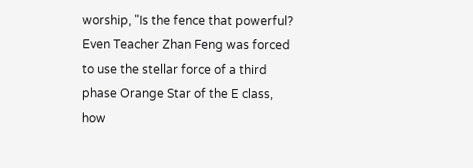worship, "Is the fence that powerful? Even Teacher Zhan Feng was forced to use the stellar force of a third phase Orange Star of the E class, how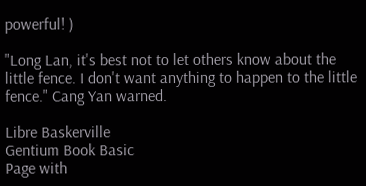powerful! )

"Long Lan, it's best not to let others know about the little fence. I don't want anything to happen to the little fence." Cang Yan warned.

Libre Baskerville
Gentium Book Basic
Page with